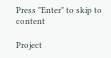Press "Enter" to skip to content

Project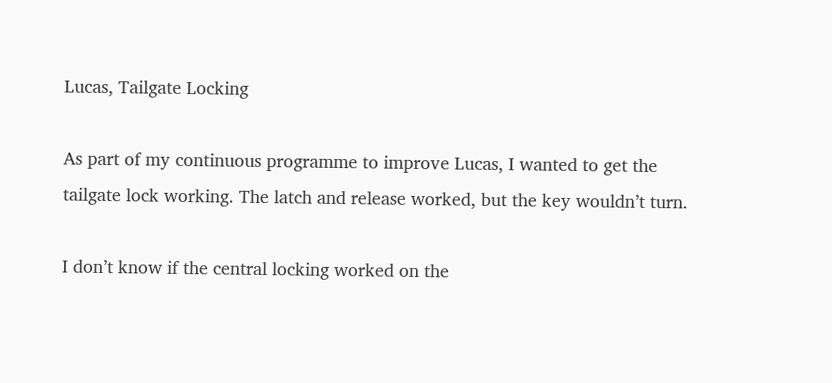Lucas, Tailgate Locking

As part of my continuous programme to improve Lucas, I wanted to get the tailgate lock working. The latch and release worked, but the key wouldn’t turn.

I don’t know if the central locking worked on the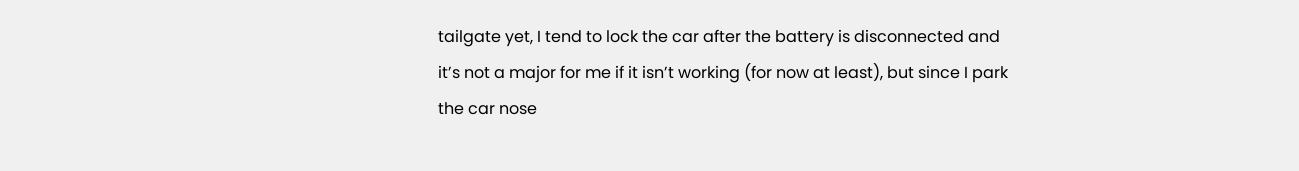tailgate yet, I tend to lock the car after the battery is disconnected and it’s not a major for me if it isn’t working (for now at least), but since I park the car nose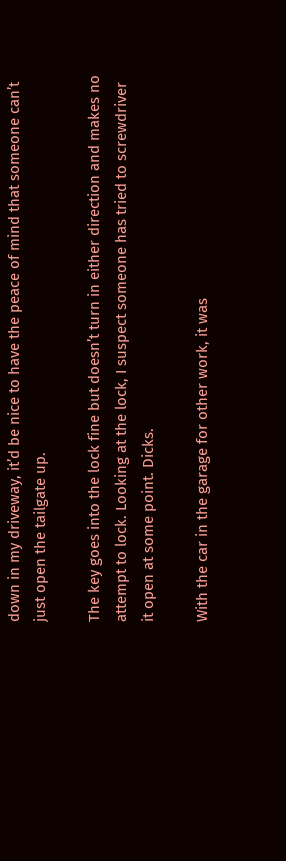down in my driveway, it’d be nice to have the peace of mind that someone can’t just open the tailgate up.

The key goes into the lock fine but doesn’t turn in either direction and makes no attempt to lock. Looking at the lock, I suspect someone has tried to screwdriver it open at some point. Dicks.

With the car in the garage for other work, it was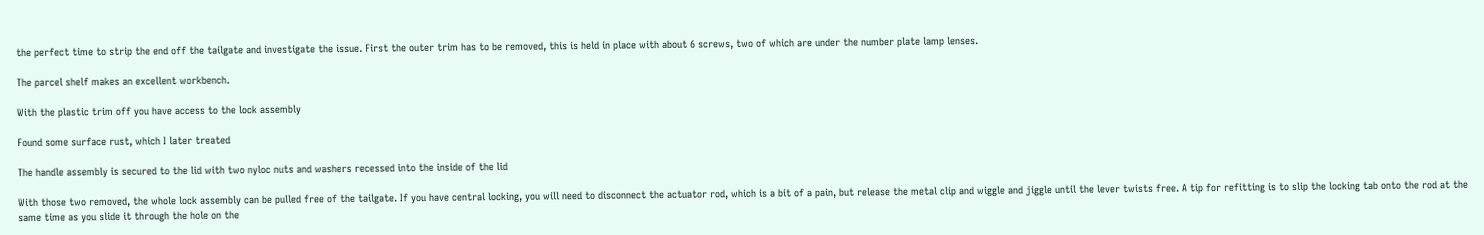the perfect time to strip the end off the tailgate and investigate the issue. First the outer trim has to be removed, this is held in place with about 6 screws, two of which are under the number plate lamp lenses.

The parcel shelf makes an excellent workbench.

With the plastic trim off you have access to the lock assembly

Found some surface rust, which I later treated

The handle assembly is secured to the lid with two nyloc nuts and washers recessed into the inside of the lid

With those two removed, the whole lock assembly can be pulled free of the tailgate. If you have central locking, you will need to disconnect the actuator rod, which is a bit of a pain, but release the metal clip and wiggle and jiggle until the lever twists free. A tip for refitting is to slip the locking tab onto the rod at the same time as you slide it through the hole on the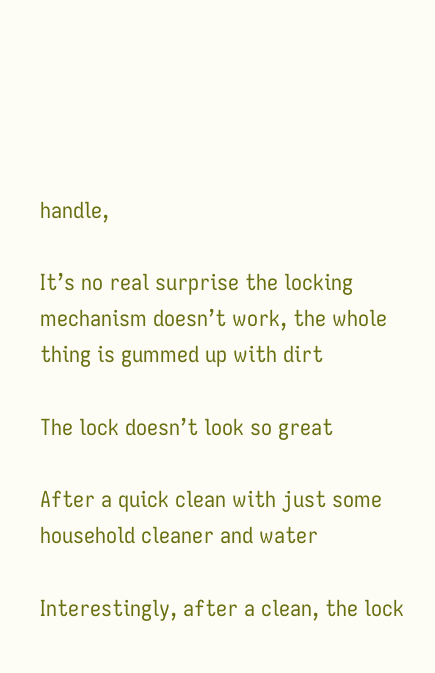handle,

It’s no real surprise the locking mechanism doesn’t work, the whole thing is gummed up with dirt

The lock doesn’t look so great

After a quick clean with just some household cleaner and water

Interestingly, after a clean, the lock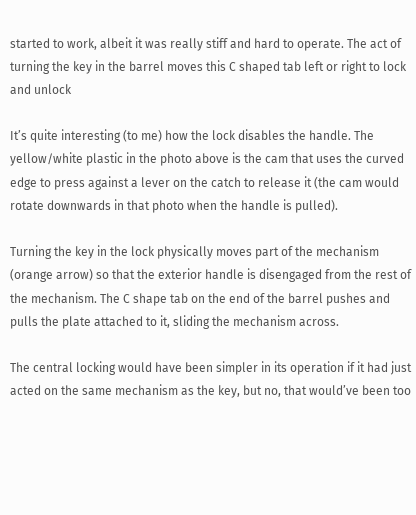started to work, albeit it was really stiff and hard to operate. The act of turning the key in the barrel moves this C shaped tab left or right to lock and unlock

It’s quite interesting (to me) how the lock disables the handle. The yellow/white plastic in the photo above is the cam that uses the curved edge to press against a lever on the catch to release it (the cam would rotate downwards in that photo when the handle is pulled).

Turning the key in the lock physically moves part of the mechanism (orange arrow) so that the exterior handle is disengaged from the rest of the mechanism. The C shape tab on the end of the barrel pushes and pulls the plate attached to it, sliding the mechanism across.

The central locking would have been simpler in its operation if it had just acted on the same mechanism as the key, but no, that would’ve been too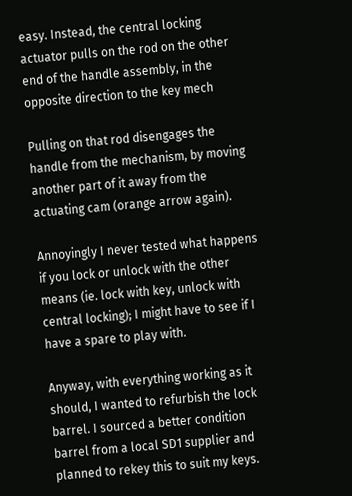easy. Instead, the central locking actuator pulls on the rod on the other end of the handle assembly, in the opposite direction to the key mech

Pulling on that rod disengages the handle from the mechanism, by moving another part of it away from the actuating cam (orange arrow again).

Annoyingly I never tested what happens if you lock or unlock with the other means (ie. lock with key, unlock with central locking); I might have to see if I have a spare to play with.

Anyway, with everything working as it should, I wanted to refurbish the lock barrel. I sourced a better condition barrel from a local SD1 supplier and planned to rekey this to suit my keys.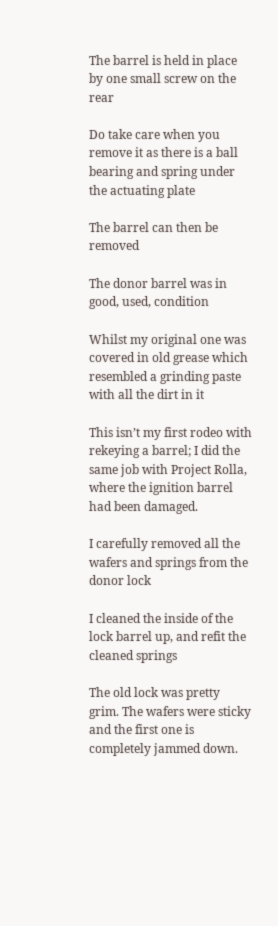The barrel is held in place by one small screw on the rear

Do take care when you remove it as there is a ball bearing and spring under the actuating plate

The barrel can then be removed

The donor barrel was in good, used, condition

Whilst my original one was covered in old grease which resembled a grinding paste with all the dirt in it

This isn’t my first rodeo with rekeying a barrel; I did the same job with Project Rolla, where the ignition barrel had been damaged.

I carefully removed all the wafers and springs from the donor lock

I cleaned the inside of the lock barrel up, and refit the cleaned springs

The old lock was pretty grim. The wafers were sticky and the first one is completely jammed down.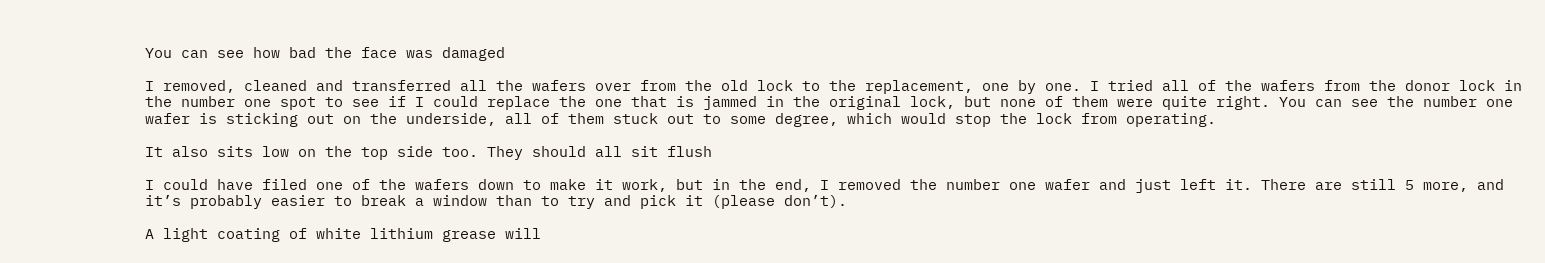You can see how bad the face was damaged

I removed, cleaned and transferred all the wafers over from the old lock to the replacement, one by one. I tried all of the wafers from the donor lock in the number one spot to see if I could replace the one that is jammed in the original lock, but none of them were quite right. You can see the number one wafer is sticking out on the underside, all of them stuck out to some degree, which would stop the lock from operating.

It also sits low on the top side too. They should all sit flush

I could have filed one of the wafers down to make it work, but in the end, I removed the number one wafer and just left it. There are still 5 more, and it’s probably easier to break a window than to try and pick it (please don’t).

A light coating of white lithium grease will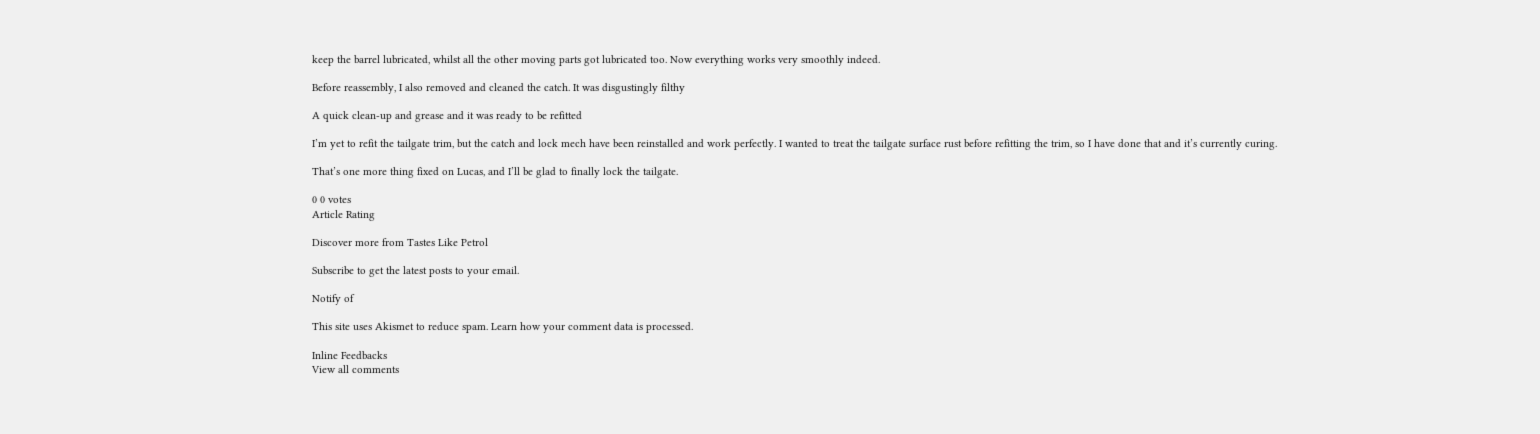keep the barrel lubricated, whilst all the other moving parts got lubricated too. Now everything works very smoothly indeed.

Before reassembly, I also removed and cleaned the catch. It was disgustingly filthy

A quick clean-up and grease and it was ready to be refitted

I’m yet to refit the tailgate trim, but the catch and lock mech have been reinstalled and work perfectly. I wanted to treat the tailgate surface rust before refitting the trim, so I have done that and it’s currently curing.

That’s one more thing fixed on Lucas, and I’ll be glad to finally lock the tailgate.

0 0 votes
Article Rating

Discover more from Tastes Like Petrol

Subscribe to get the latest posts to your email.

Notify of

This site uses Akismet to reduce spam. Learn how your comment data is processed.

Inline Feedbacks
View all comments